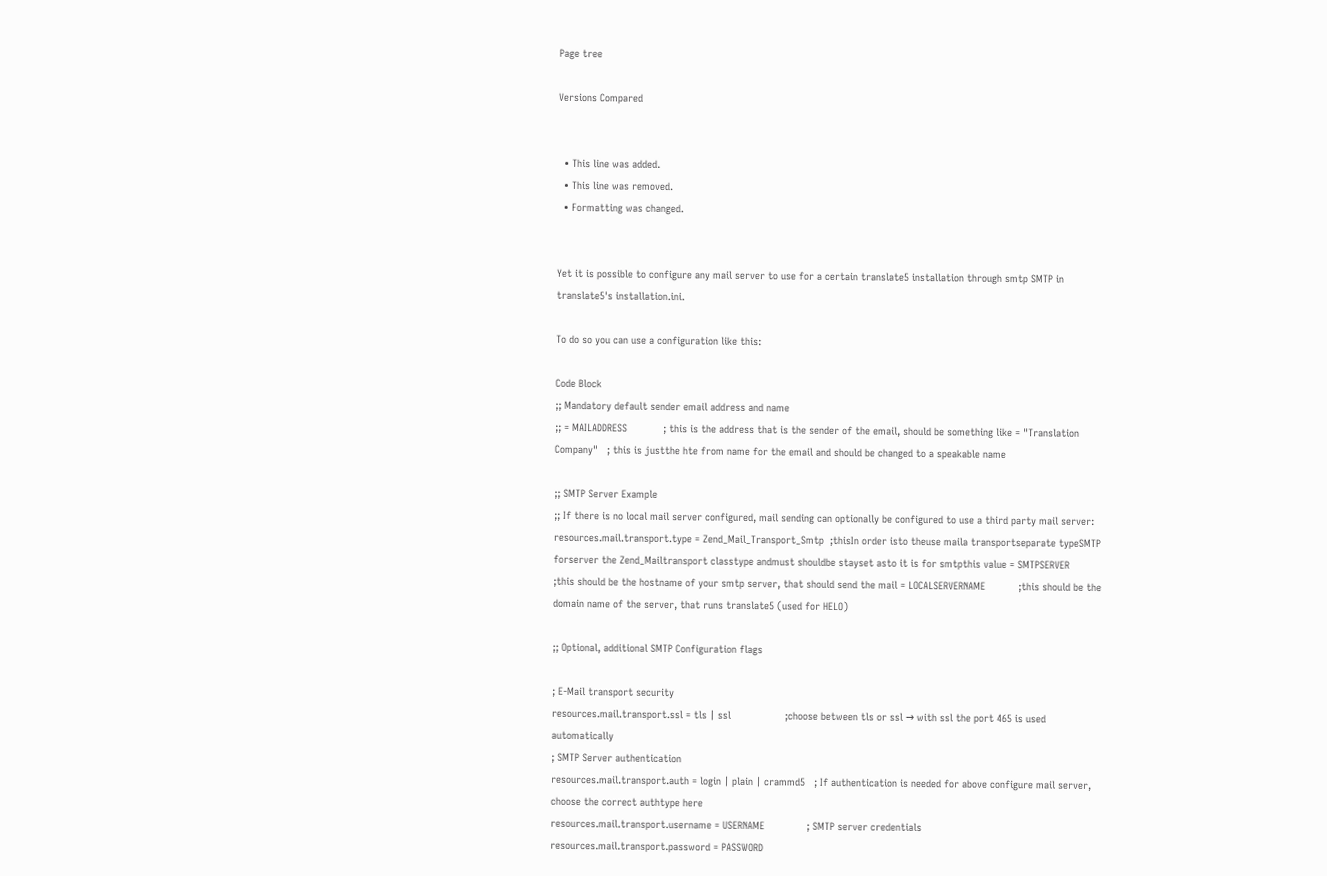Page tree

Versions Compared


  • This line was added.
  • This line was removed.
  • Formatting was changed.


Yet it is possible to configure any mail server to use for a certain translate5 installation through smtp SMTP in translate5's installation.ini.

To do so you can use a configuration like this:

Code Block
;; Mandatory default sender email address and name
;; = MAILADDRESS            ; this is the address that is the sender of the email, should be something like = "Translation Company"   ; this is justthe hte from name for the email and should be changed to a speakable name

;; SMTP Server Example
;; If there is no local mail server configured, mail sending can optionally be configured to use a third party mail server:
resources.mail.transport.type = Zend_Mail_Transport_Smtp  ;thisIn order isto theuse maila transportseparate typeSMTP forserver the Zend_Mailtransport classtype andmust shouldbe stayset asto it is for smtpthis value = SMTPSERVER                ;this should be the hostname of your smtp server, that should send the mail = LOCALSERVERNAME           ;this should be the domain name of the server, that runs translate5 (used for HELO)

;; Optional, additional SMTP Configuration flags

; E-Mail transport security
resources.mail.transport.ssl = tls | ssl                  ;choose between tls or ssl → with ssl the port 465 is used automatically
; SMTP Server authentication
resources.mail.transport.auth = login | plain | crammd5   ; If authentication is needed for above configure mail server, choose the correct authtype here
resources.mail.transport.username = USERNAME              ; SMTP server credentials
resources.mail.transport.password = PASSWORD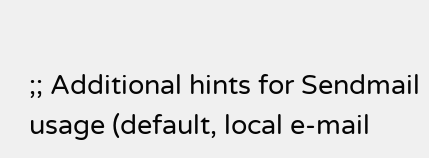;; Additional hints for Sendmail usage (default, local e-mail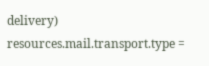delivery)
resources.mail.transport.type =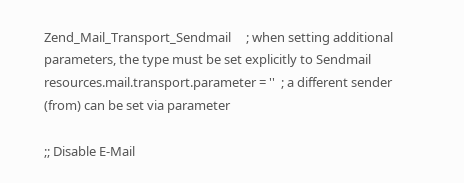Zend_Mail_Transport_Sendmail     ; when setting additional parameters, the type must be set explicitly to Sendmail
resources.mail.transport.parameter = ''  ; a different sender (from) can be set via parameter

;; Disable E-Mail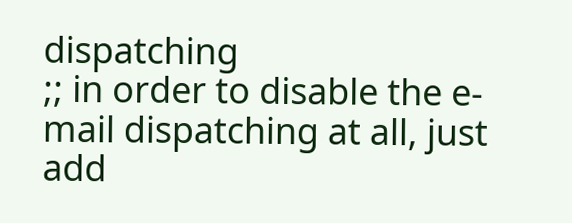dispatching
;; in order to disable the e-mail dispatching at all, just add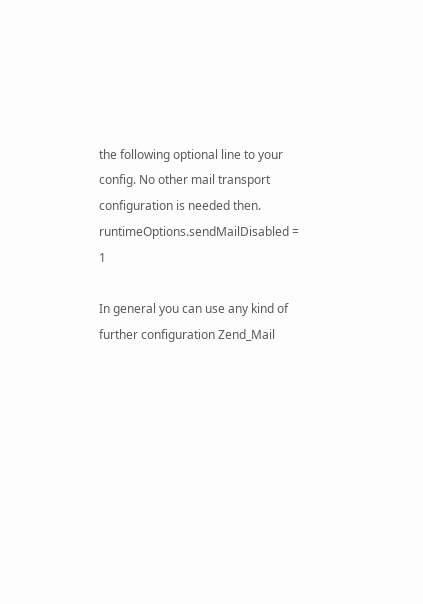the following optional line to your config. No other mail transport configuration is needed then.
runtimeOptions.sendMailDisabled = 1

In general you can use any kind of further configuration Zend_Mail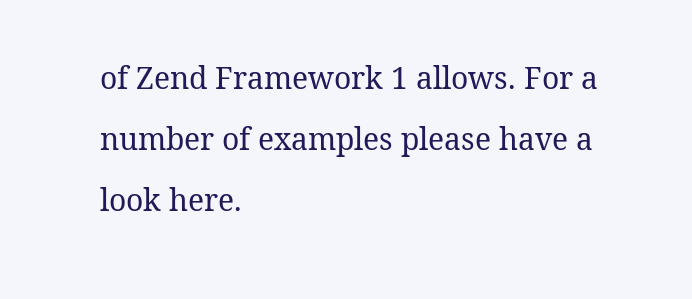of Zend Framework 1 allows. For a number of examples please have a look here.